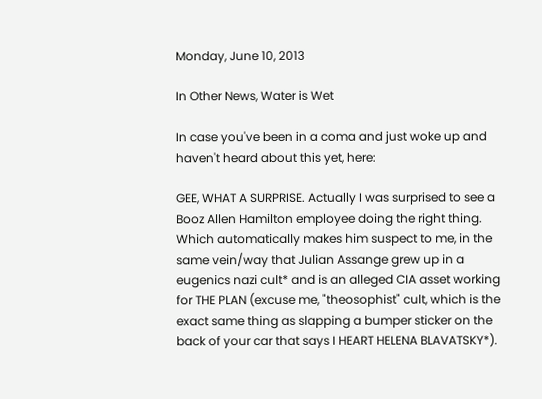Monday, June 10, 2013

In Other News, Water is Wet

In case you've been in a coma and just woke up and haven't heard about this yet, here:

GEE, WHAT A SURPRISE. Actually I was surprised to see a Booz Allen Hamilton employee doing the right thing. Which automatically makes him suspect to me, in the same vein/way that Julian Assange grew up in a eugenics nazi cult* and is an alleged CIA asset working for THE PLAN (excuse me, "theosophist" cult, which is the exact same thing as slapping a bumper sticker on the back of your car that says I HEART HELENA BLAVATSKY*).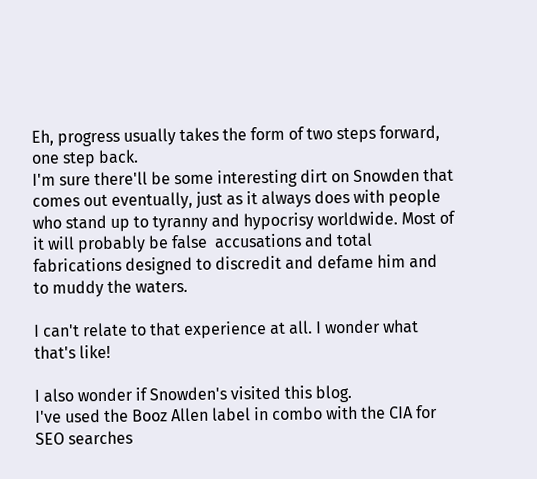Eh, progress usually takes the form of two steps forward, one step back.
I'm sure there'll be some interesting dirt on Snowden that comes out eventually, just as it always does with people who stand up to tyranny and hypocrisy worldwide. Most of it will probably be false  accusations and total fabrications designed to discredit and defame him and to muddy the waters.

I can't relate to that experience at all. I wonder what that's like!

I also wonder if Snowden's visited this blog.
I've used the Booz Allen label in combo with the CIA for SEO searches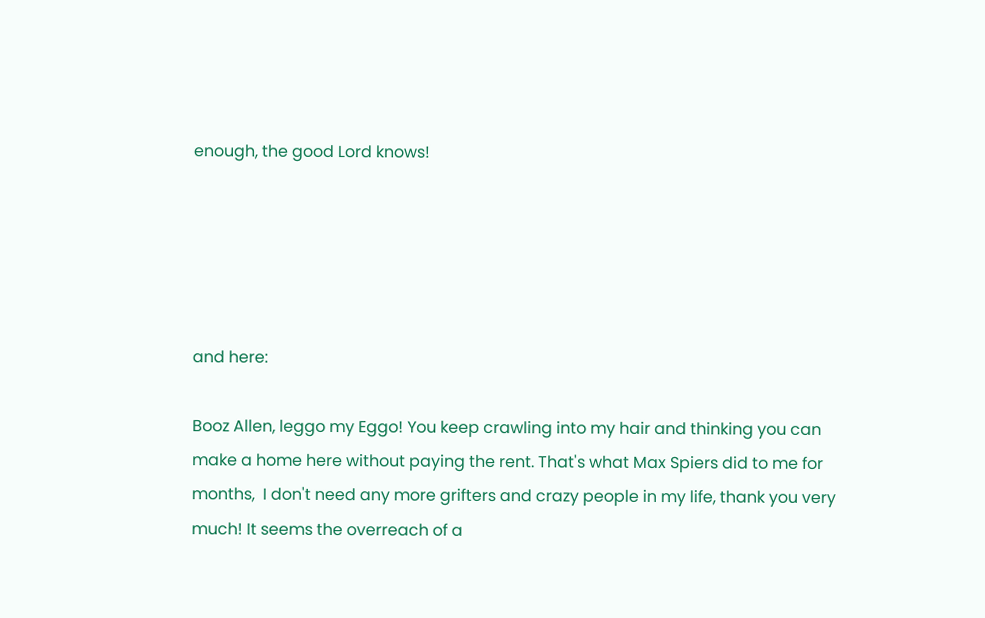enough, the good Lord knows!





and here:

Booz Allen, leggo my Eggo! You keep crawling into my hair and thinking you can make a home here without paying the rent. That's what Max Spiers did to me for months,  I don't need any more grifters and crazy people in my life, thank you very much! It seems the overreach of a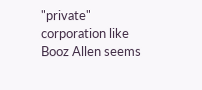"private" corporation like Booz Allen seems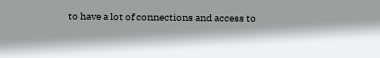to have a lot of connections and access to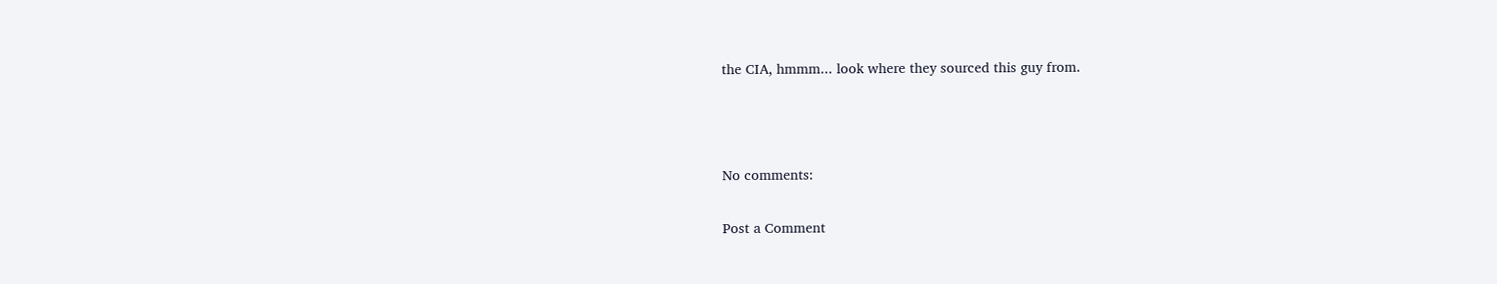the CIA, hmmm... look where they sourced this guy from.



No comments:

Post a Comment